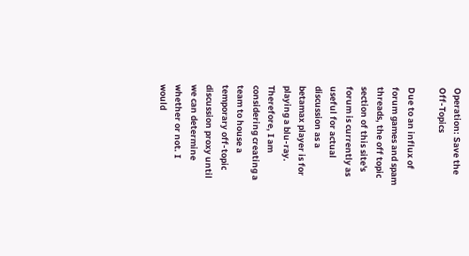Operation: Save the Off-Topics

Due to an influx of forum games and spam threads, the off topic section of this site's forum is currently as useful for actual discussion as a betamax player is for playing a blu-ray. Therefore, I am considering creating a team to house a temporary off-topic discussion proxy until we can determine whether or not. I would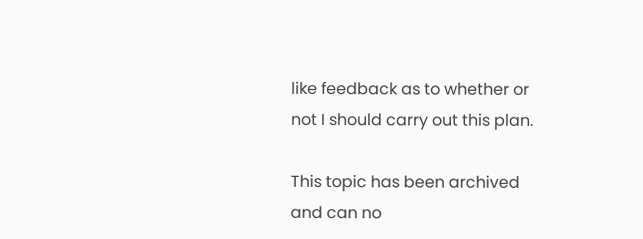like feedback as to whether or not I should carry out this plan.

This topic has been archived and can no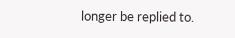longer be replied to.